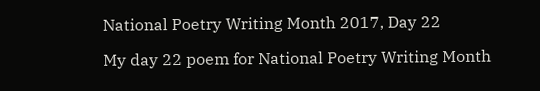National Poetry Writing Month 2017, Day 22

My day 22 poem for National Poetry Writing Month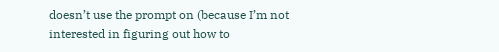doesn’t use the prompt on (because I’m not interested in figuring out how to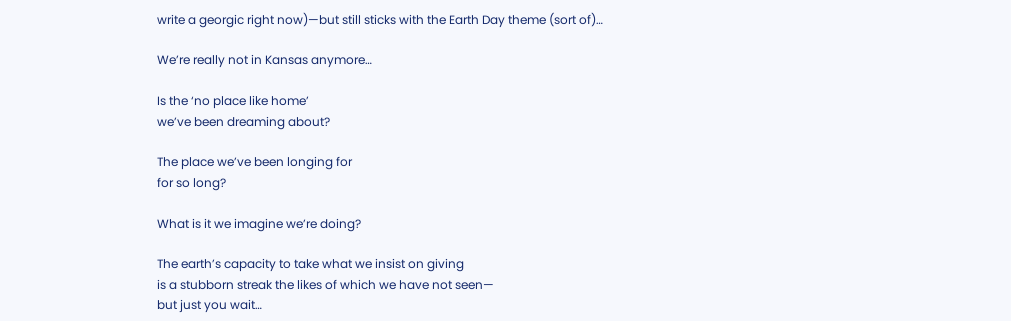write a georgic right now)—but still sticks with the Earth Day theme (sort of)…

We’re really not in Kansas anymore…

Is the ‘no place like home’
we’ve been dreaming about?

The place we’ve been longing for
for so long?

What is it we imagine we’re doing?

The earth’s capacity to take what we insist on giving
is a stubborn streak the likes of which we have not seen—
but just you wait…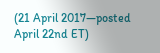(21 April 2017—posted April 22nd ET)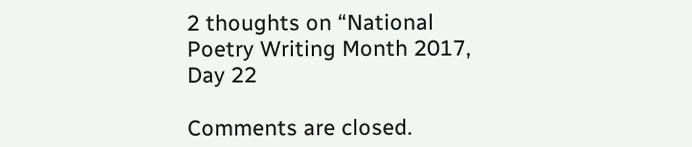2 thoughts on “National Poetry Writing Month 2017, Day 22

Comments are closed.